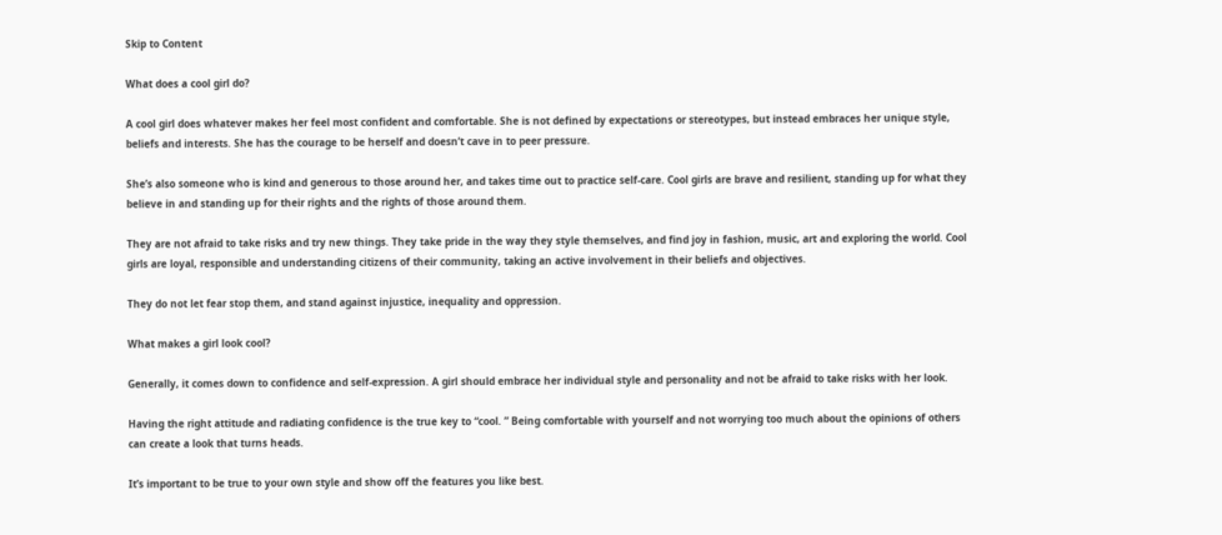Skip to Content

What does a cool girl do?

A cool girl does whatever makes her feel most confident and comfortable. She is not defined by expectations or stereotypes, but instead embraces her unique style, beliefs and interests. She has the courage to be herself and doesn’t cave in to peer pressure.

She’s also someone who is kind and generous to those around her, and takes time out to practice self-care. Cool girls are brave and resilient, standing up for what they believe in and standing up for their rights and the rights of those around them.

They are not afraid to take risks and try new things. They take pride in the way they style themselves, and find joy in fashion, music, art and exploring the world. Cool girls are loyal, responsible and understanding citizens of their community, taking an active involvement in their beliefs and objectives.

They do not let fear stop them, and stand against injustice, inequality and oppression.

What makes a girl look cool?

Generally, it comes down to confidence and self-expression. A girl should embrace her individual style and personality and not be afraid to take risks with her look.

Having the right attitude and radiating confidence is the true key to “cool. ” Being comfortable with yourself and not worrying too much about the opinions of others can create a look that turns heads.

It’s important to be true to your own style and show off the features you like best.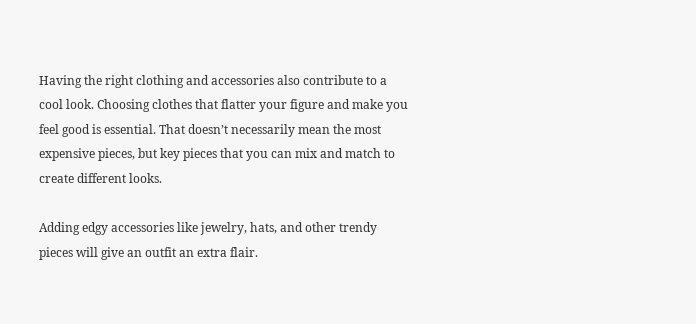Having the right clothing and accessories also contribute to a cool look. Choosing clothes that flatter your figure and make you feel good is essential. That doesn’t necessarily mean the most expensive pieces, but key pieces that you can mix and match to create different looks.

Adding edgy accessories like jewelry, hats, and other trendy pieces will give an outfit an extra flair.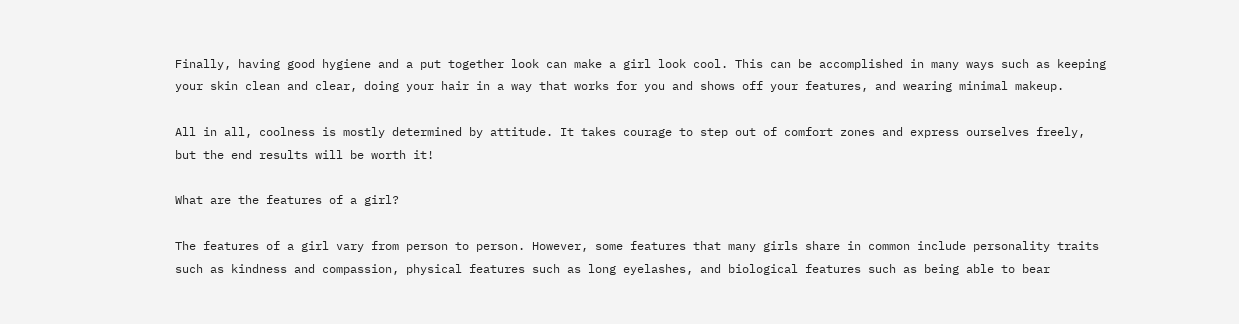Finally, having good hygiene and a put together look can make a girl look cool. This can be accomplished in many ways such as keeping your skin clean and clear, doing your hair in a way that works for you and shows off your features, and wearing minimal makeup.

All in all, coolness is mostly determined by attitude. It takes courage to step out of comfort zones and express ourselves freely, but the end results will be worth it!

What are the features of a girl?

The features of a girl vary from person to person. However, some features that many girls share in common include personality traits such as kindness and compassion, physical features such as long eyelashes, and biological features such as being able to bear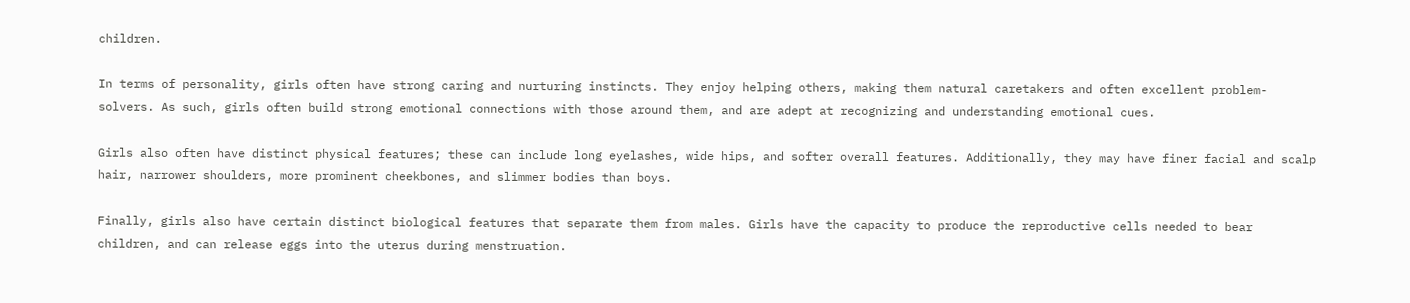children.

In terms of personality, girls often have strong caring and nurturing instincts. They enjoy helping others, making them natural caretakers and often excellent problem-solvers. As such, girls often build strong emotional connections with those around them, and are adept at recognizing and understanding emotional cues.

Girls also often have distinct physical features; these can include long eyelashes, wide hips, and softer overall features. Additionally, they may have finer facial and scalp hair, narrower shoulders, more prominent cheekbones, and slimmer bodies than boys.

Finally, girls also have certain distinct biological features that separate them from males. Girls have the capacity to produce the reproductive cells needed to bear children, and can release eggs into the uterus during menstruation.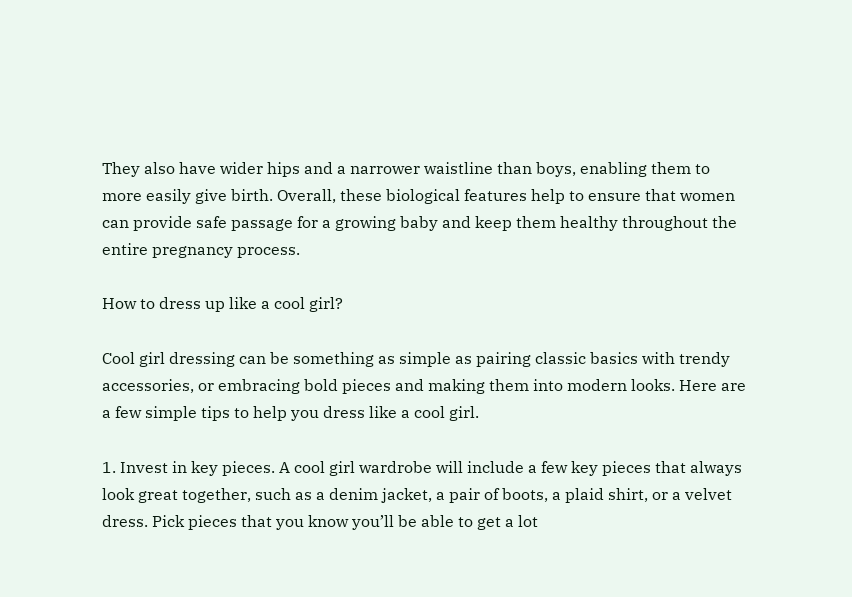They also have wider hips and a narrower waistline than boys, enabling them to more easily give birth. Overall, these biological features help to ensure that women can provide safe passage for a growing baby and keep them healthy throughout the entire pregnancy process.

How to dress up like a cool girl?

Cool girl dressing can be something as simple as pairing classic basics with trendy accessories, or embracing bold pieces and making them into modern looks. Here are a few simple tips to help you dress like a cool girl.

1. Invest in key pieces. A cool girl wardrobe will include a few key pieces that always look great together, such as a denim jacket, a pair of boots, a plaid shirt, or a velvet dress. Pick pieces that you know you’ll be able to get a lot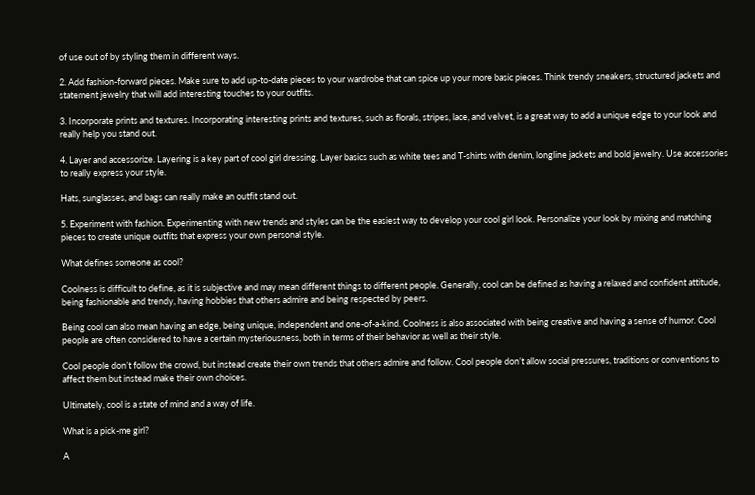of use out of by styling them in different ways.

2. Add fashion-forward pieces. Make sure to add up-to-date pieces to your wardrobe that can spice up your more basic pieces. Think trendy sneakers, structured jackets and statement jewelry that will add interesting touches to your outfits.

3. Incorporate prints and textures. Incorporating interesting prints and textures, such as florals, stripes, lace, and velvet, is a great way to add a unique edge to your look and really help you stand out.

4. Layer and accessorize. Layering is a key part of cool girl dressing. Layer basics such as white tees and T-shirts with denim, longline jackets and bold jewelry. Use accessories to really express your style.

Hats, sunglasses, and bags can really make an outfit stand out.

5. Experiment with fashion. Experimenting with new trends and styles can be the easiest way to develop your cool girl look. Personalize your look by mixing and matching pieces to create unique outfits that express your own personal style.

What defines someone as cool?

Coolness is difficult to define, as it is subjective and may mean different things to different people. Generally, cool can be defined as having a relaxed and confident attitude, being fashionable and trendy, having hobbies that others admire and being respected by peers.

Being cool can also mean having an edge, being unique, independent and one-of-a-kind. Coolness is also associated with being creative and having a sense of humor. Cool people are often considered to have a certain mysteriousness, both in terms of their behavior as well as their style.

Cool people don’t follow the crowd, but instead create their own trends that others admire and follow. Cool people don’t allow social pressures, traditions or conventions to affect them but instead make their own choices.

Ultimately, cool is a state of mind and a way of life.

What is a pick-me girl?

A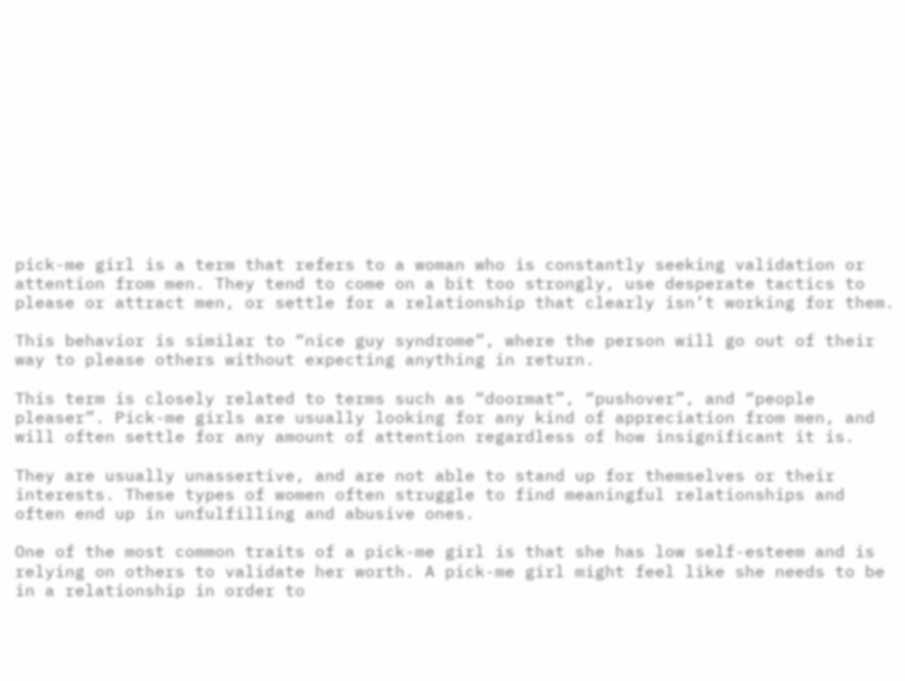pick-me girl is a term that refers to a woman who is constantly seeking validation or attention from men. They tend to come on a bit too strongly, use desperate tactics to please or attract men, or settle for a relationship that clearly isn’t working for them.

This behavior is similar to “nice guy syndrome”, where the person will go out of their way to please others without expecting anything in return.

This term is closely related to terms such as “doormat”, “pushover”, and “people pleaser”. Pick-me girls are usually looking for any kind of appreciation from men, and will often settle for any amount of attention regardless of how insignificant it is.

They are usually unassertive, and are not able to stand up for themselves or their interests. These types of women often struggle to find meaningful relationships and often end up in unfulfilling and abusive ones.

One of the most common traits of a pick-me girl is that she has low self-esteem and is relying on others to validate her worth. A pick-me girl might feel like she needs to be in a relationship in order to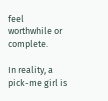feel worthwhile or complete.

In reality, a pick-me girl is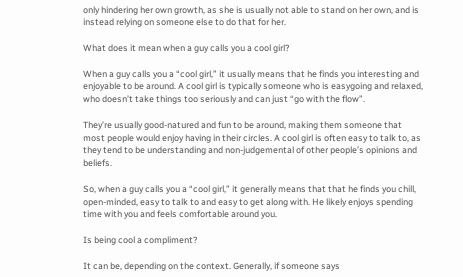only hindering her own growth, as she is usually not able to stand on her own, and is instead relying on someone else to do that for her.

What does it mean when a guy calls you a cool girl?

When a guy calls you a “cool girl,” it usually means that he finds you interesting and enjoyable to be around. A cool girl is typically someone who is easygoing and relaxed, who doesn’t take things too seriously and can just “go with the flow”.

They’re usually good-natured and fun to be around, making them someone that most people would enjoy having in their circles. A cool girl is often easy to talk to, as they tend to be understanding and non-judgemental of other people’s opinions and beliefs.

So, when a guy calls you a “cool girl,” it generally means that that he finds you chill, open-minded, easy to talk to and easy to get along with. He likely enjoys spending time with you and feels comfortable around you.

Is being cool a compliment?

It can be, depending on the context. Generally, if someone says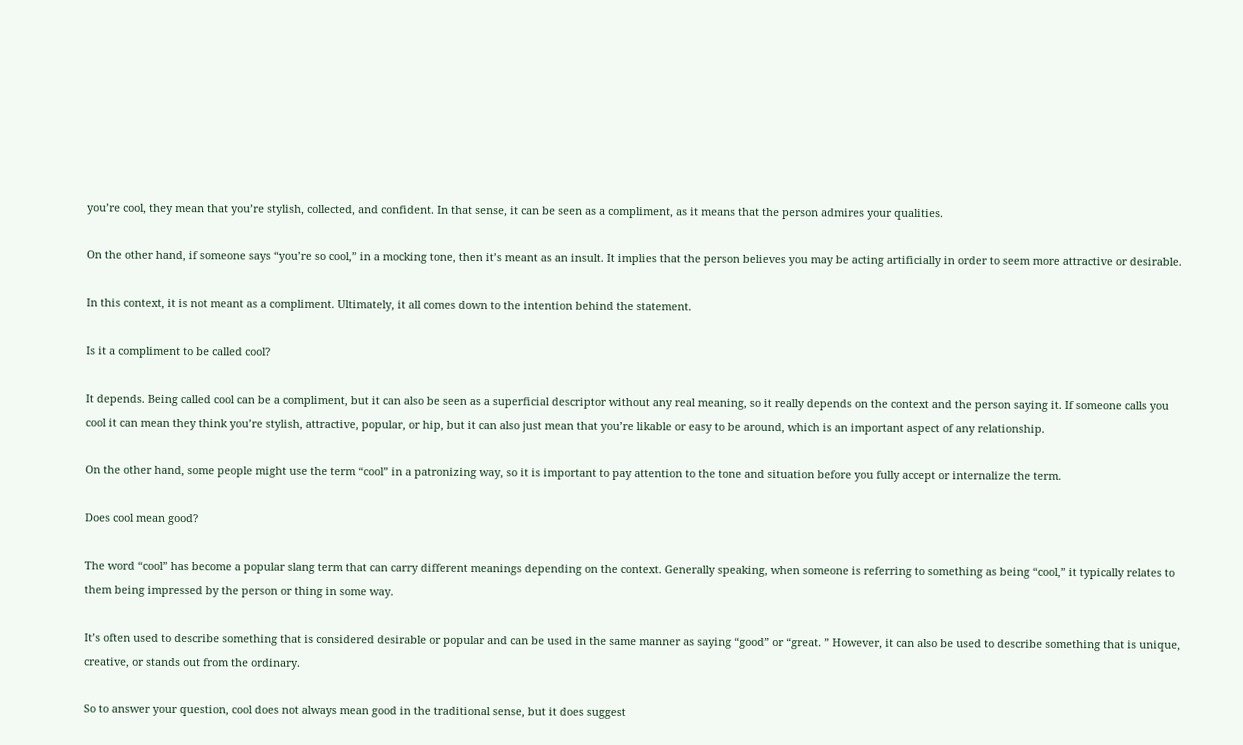you’re cool, they mean that you’re stylish, collected, and confident. In that sense, it can be seen as a compliment, as it means that the person admires your qualities.

On the other hand, if someone says “you’re so cool,” in a mocking tone, then it’s meant as an insult. It implies that the person believes you may be acting artificially in order to seem more attractive or desirable.

In this context, it is not meant as a compliment. Ultimately, it all comes down to the intention behind the statement.

Is it a compliment to be called cool?

It depends. Being called cool can be a compliment, but it can also be seen as a superficial descriptor without any real meaning, so it really depends on the context and the person saying it. If someone calls you cool it can mean they think you’re stylish, attractive, popular, or hip, but it can also just mean that you’re likable or easy to be around, which is an important aspect of any relationship.

On the other hand, some people might use the term “cool” in a patronizing way, so it is important to pay attention to the tone and situation before you fully accept or internalize the term.

Does cool mean good?

The word “cool” has become a popular slang term that can carry different meanings depending on the context. Generally speaking, when someone is referring to something as being “cool,” it typically relates to them being impressed by the person or thing in some way.

It’s often used to describe something that is considered desirable or popular and can be used in the same manner as saying “good” or “great. ” However, it can also be used to describe something that is unique, creative, or stands out from the ordinary.

So to answer your question, cool does not always mean good in the traditional sense, but it does suggest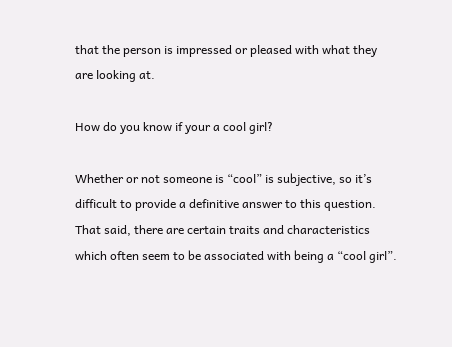that the person is impressed or pleased with what they are looking at.

How do you know if your a cool girl?

Whether or not someone is “cool” is subjective, so it’s difficult to provide a definitive answer to this question. That said, there are certain traits and characteristics which often seem to be associated with being a “cool girl”.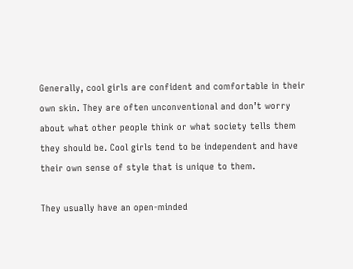Generally, cool girls are confident and comfortable in their own skin. They are often unconventional and don’t worry about what other people think or what society tells them they should be. Cool girls tend to be independent and have their own sense of style that is unique to them.

They usually have an open-minded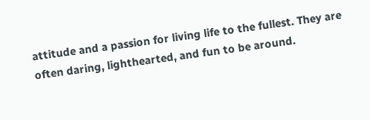attitude and a passion for living life to the fullest. They are often daring, lighthearted, and fun to be around.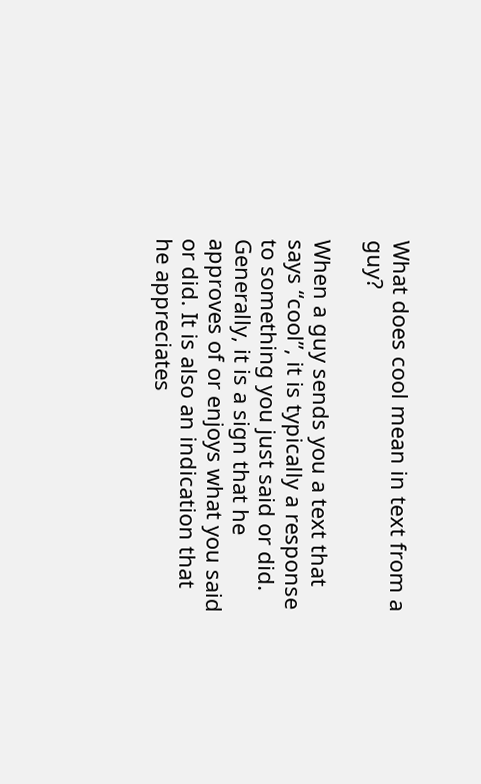What does cool mean in text from a guy?

When a guy sends you a text that says “cool”, it is typically a response to something you just said or did. Generally, it is a sign that he approves of or enjoys what you said or did. It is also an indication that he appreciates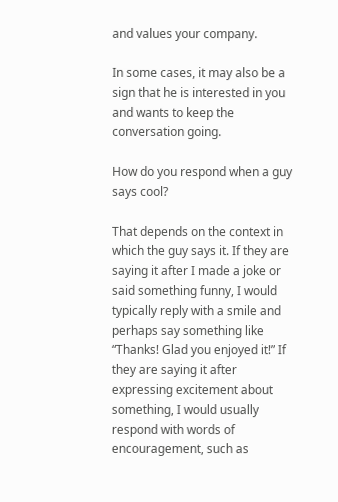and values your company.

In some cases, it may also be a sign that he is interested in you and wants to keep the conversation going.

How do you respond when a guy says cool?

That depends on the context in which the guy says it. If they are saying it after I made a joke or said something funny, I would typically reply with a smile and perhaps say something like “Thanks! Glad you enjoyed it!” If they are saying it after expressing excitement about something, I would usually respond with words of encouragement, such as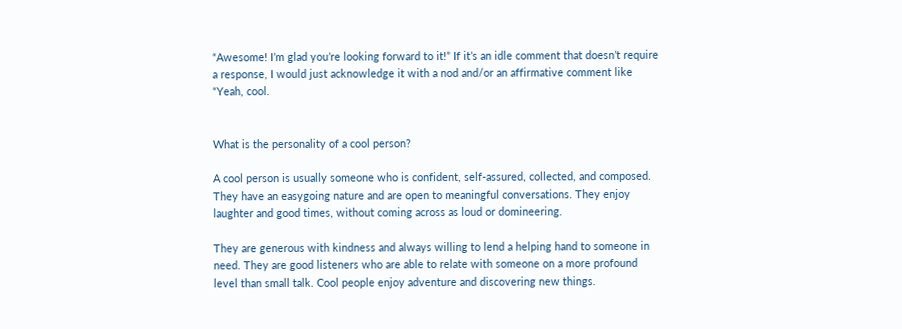“Awesome! I’m glad you’re looking forward to it!” If it’s an idle comment that doesn’t require a response, I would just acknowledge it with a nod and/or an affirmative comment like “Yeah, cool.


What is the personality of a cool person?

A cool person is usually someone who is confident, self-assured, collected, and composed. They have an easygoing nature and are open to meaningful conversations. They enjoy laughter and good times, without coming across as loud or domineering.

They are generous with kindness and always willing to lend a helping hand to someone in need. They are good listeners who are able to relate with someone on a more profound level than small talk. Cool people enjoy adventure and discovering new things.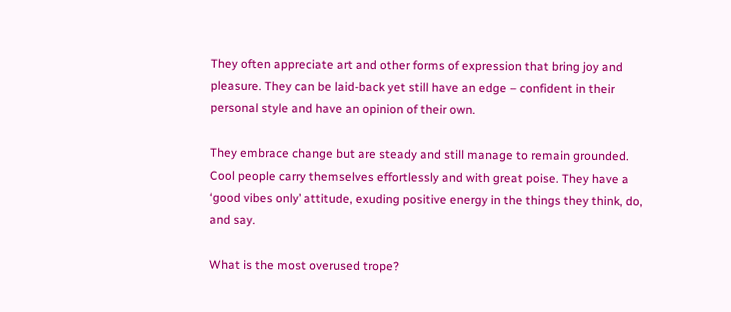They often appreciate art and other forms of expression that bring joy and pleasure. They can be laid-back yet still have an edge – confident in their personal style and have an opinion of their own.

They embrace change but are steady and still manage to remain grounded. Cool people carry themselves effortlessly and with great poise. They have a ‘good vibes only’ attitude, exuding positive energy in the things they think, do, and say.

What is the most overused trope?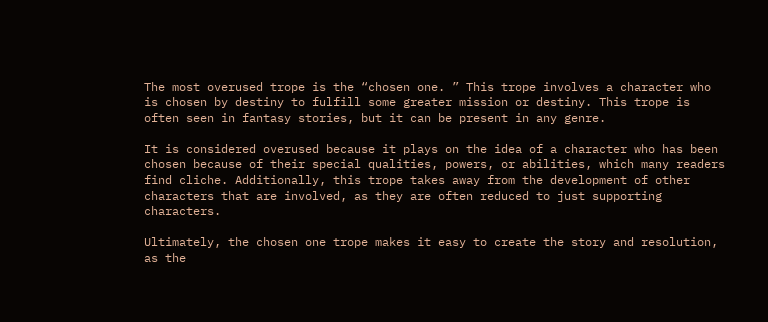The most overused trope is the “chosen one. ” This trope involves a character who is chosen by destiny to fulfill some greater mission or destiny. This trope is often seen in fantasy stories, but it can be present in any genre.

It is considered overused because it plays on the idea of a character who has been chosen because of their special qualities, powers, or abilities, which many readers find cliche. Additionally, this trope takes away from the development of other characters that are involved, as they are often reduced to just supporting characters.

Ultimately, the chosen one trope makes it easy to create the story and resolution, as the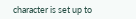character is set up to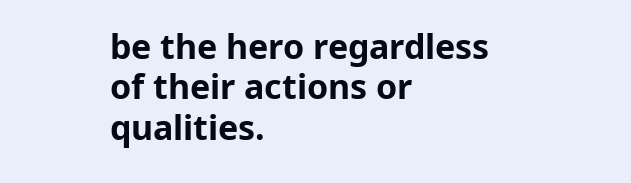be the hero regardless of their actions or qualities.